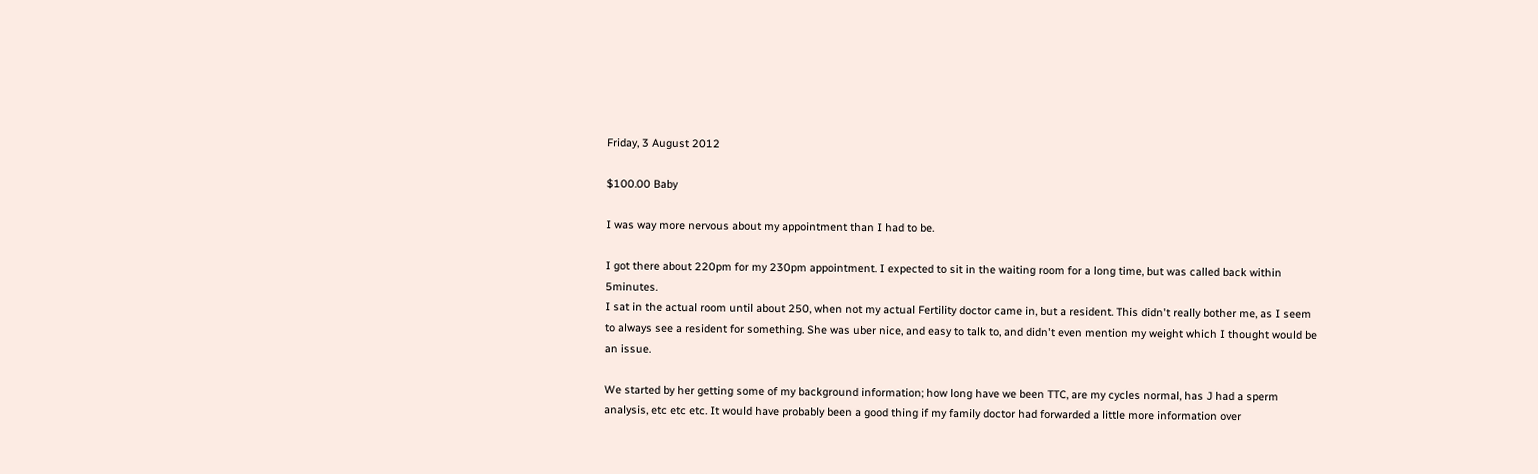Friday, 3 August 2012

$100.00 Baby

I was way more nervous about my appointment than I had to be.

I got there about 220pm for my 230pm appointment. I expected to sit in the waiting room for a long time, but was called back within 5minutes.
I sat in the actual room until about 250, when not my actual Fertility doctor came in, but a resident. This didn't really bother me, as I seem to always see a resident for something. She was uber nice, and easy to talk to, and didn't even mention my weight which I thought would be an issue.

We started by her getting some of my background information; how long have we been TTC, are my cycles normal, has J had a sperm analysis, etc etc etc. It would have probably been a good thing if my family doctor had forwarded a little more information over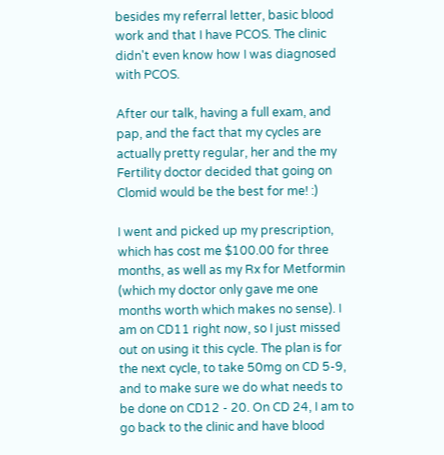besides my referral letter, basic blood work and that I have PCOS. The clinic didn't even know how I was diagnosed with PCOS.

After our talk, having a full exam, and pap, and the fact that my cycles are actually pretty regular, her and the my Fertility doctor decided that going on Clomid would be the best for me! :)

I went and picked up my prescription, which has cost me $100.00 for three months, as well as my Rx for Metformin (which my doctor only gave me one months worth which makes no sense). I am on CD11 right now, so I just missed out on using it this cycle. The plan is for the next cycle, to take 50mg on CD 5-9, and to make sure we do what needs to be done on CD12 - 20. On CD 24, I am to go back to the clinic and have blood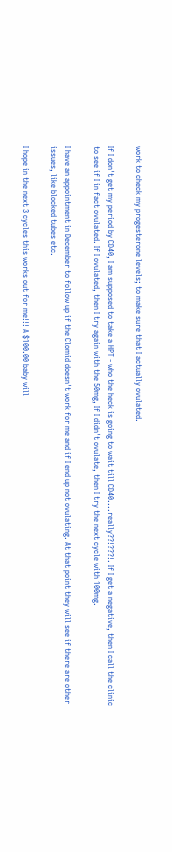work to check my progesterone levels; to make sure that I actually ovulated.

If I don't get my period by CD40, I am supposed to take a HPT - who the heck is going to wait till CD40....really??!???!. If I get a negative, then I call the clinic to see if I in fact ovulated. If I ovulated, then I try again with the 50mg, If I didn't ovulate, then I try the next cycle with 100mg.

I have an appointment in December to follow up if the Clomid doesn't work for me and if I end up not ovulating. At that point they will see if there are other issues, like blocked tubes etc.

I hope in the next 3 cycles this works out for me!!! A $100.00 baby will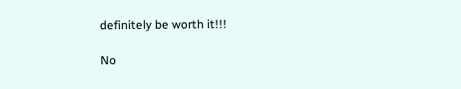definitely be worth it!!!

No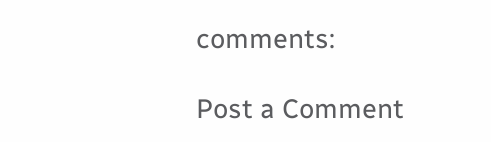comments:

Post a Comment